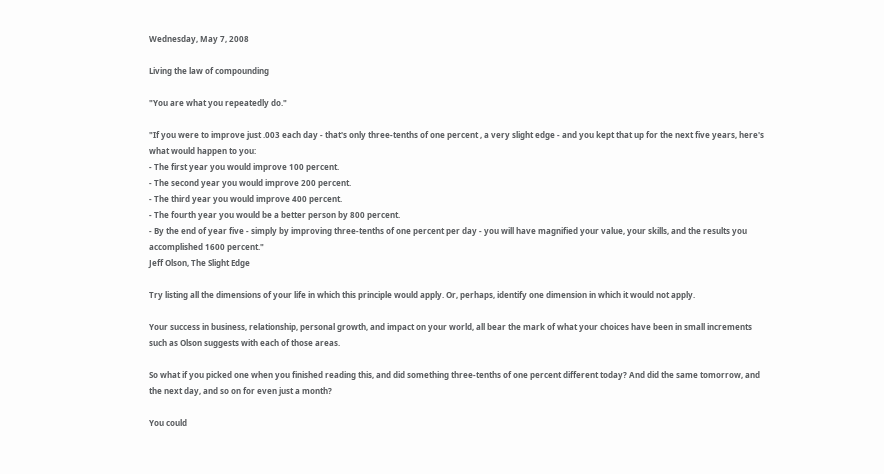Wednesday, May 7, 2008

Living the law of compounding

"You are what you repeatedly do."

"If you were to improve just .003 each day - that's only three-tenths of one percent , a very slight edge - and you kept that up for the next five years, here's what would happen to you:
- The first year you would improve 100 percent.
- The second year you would improve 200 percent.
- The third year you would improve 400 percent.
- The fourth year you would be a better person by 800 percent.
- By the end of year five - simply by improving three-tenths of one percent per day - you will have magnified your value, your skills, and the results you accomplished 1600 percent."
Jeff Olson, The Slight Edge

Try listing all the dimensions of your life in which this principle would apply. Or, perhaps, identify one dimension in which it would not apply.

Your success in business, relationship, personal growth, and impact on your world, all bear the mark of what your choices have been in small increments such as Olson suggests with each of those areas.

So what if you picked one when you finished reading this, and did something three-tenths of one percent different today? And did the same tomorrow, and the next day, and so on for even just a month?

You could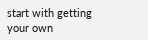start with getting your own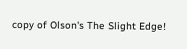copy of Olson's The Slight Edge!